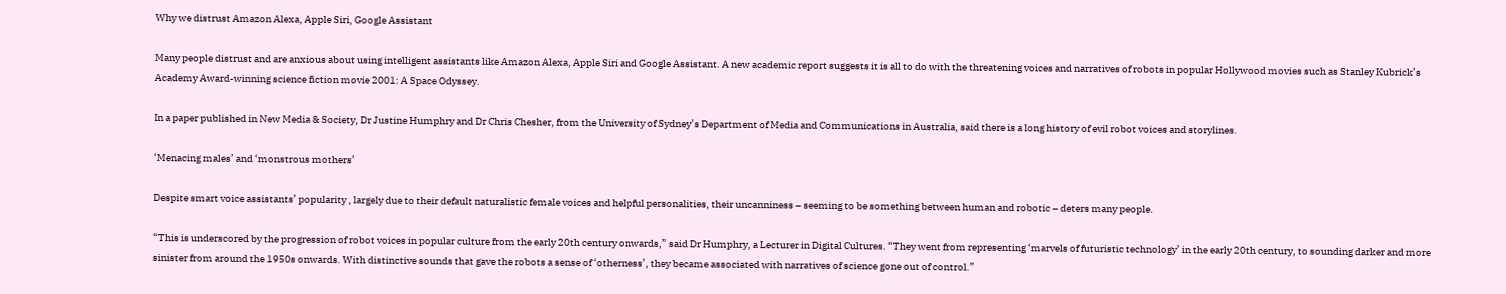Why we distrust Amazon Alexa, Apple Siri, Google Assistant

Many people distrust and are anxious about using intelligent assistants like Amazon Alexa, Apple Siri and Google Assistant. A new academic report suggests it is all to do with the threatening voices and narratives of robots in popular Hollywood movies such as Stanley Kubrick’s Academy Award-winning science fiction movie 2001: A Space Odyssey.

In a paper published in New Media & Society, Dr Justine Humphry and Dr Chris Chesher, from the University of Sydney’s Department of Media and Communications in Australia, said there is a long history of evil robot voices and storylines.

‘Menacing males’ and ‘monstrous mothers’

Despite smart voice assistants’ popularity , largely due to their default naturalistic female voices and helpful personalities, their uncanniness – seeming to be something between human and robotic – deters many people.

“This is underscored by the progression of robot voices in popular culture from the early 20th century onwards,” said Dr Humphry, a Lecturer in Digital Cultures. “They went from representing ‘marvels of futuristic technology’ in the early 20th century, to sounding darker and more sinister from around the 1950s onwards. With distinctive sounds that gave the robots a sense of ‘otherness’, they became associated with narratives of science gone out of control.”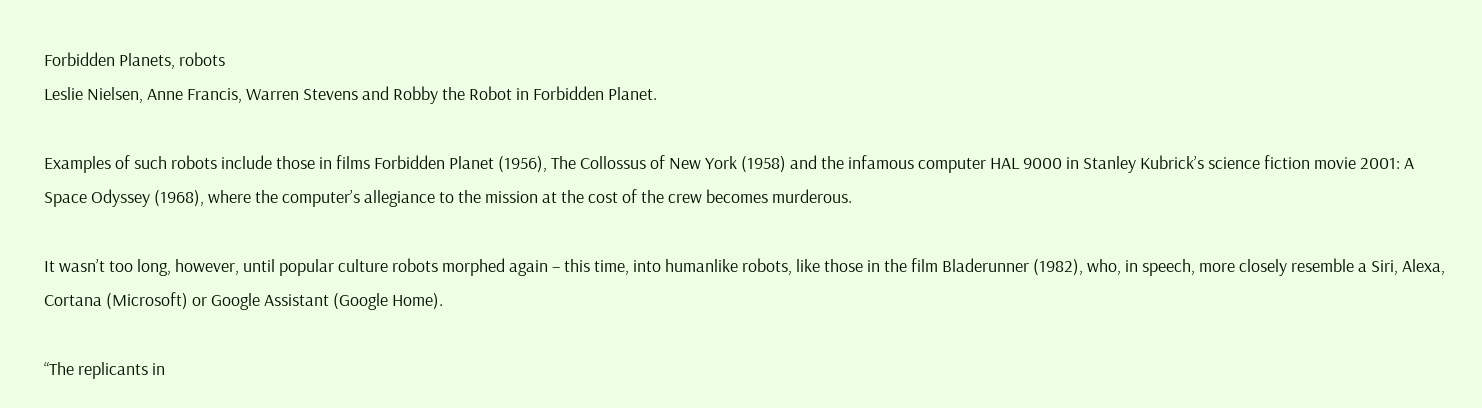Forbidden Planets, robots
Leslie Nielsen, Anne Francis, Warren Stevens and Robby the Robot in Forbidden Planet.

Examples of such robots include those in films Forbidden Planet (1956), The Collossus of New York (1958) and the infamous computer HAL 9000 in Stanley Kubrick’s science fiction movie 2001: A Space Odyssey (1968), where the computer’s allegiance to the mission at the cost of the crew becomes murderous.

It wasn’t too long, however, until popular culture robots morphed again – this time, into humanlike robots, like those in the film Bladerunner (1982), who, in speech, more closely resemble a Siri, Alexa, Cortana (Microsoft) or Google Assistant (Google Home).

“The replicants in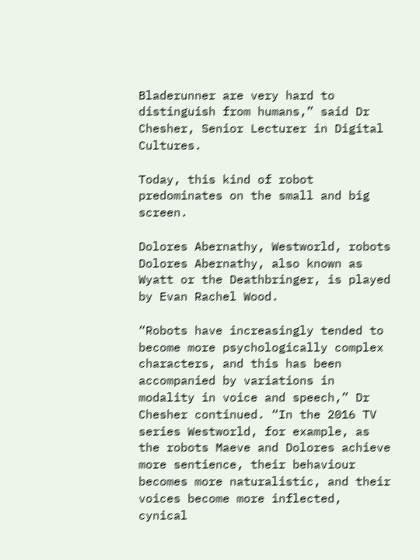Bladerunner are very hard to distinguish from humans,” said Dr Chesher, Senior Lecturer in Digital Cultures.

Today, this kind of robot predominates on the small and big screen.

Dolores Abernathy, Westworld, robots
Dolores Abernathy, also known as Wyatt or the Deathbringer, is played by Evan Rachel Wood.

“Robots have increasingly tended to become more psychologically complex characters, and this has been accompanied by variations in modality in voice and speech,” Dr Chesher continued. “In the 2016 TV series Westworld, for example, as the robots Maeve and Dolores achieve more sentience, their behaviour becomes more naturalistic, and their voices become more inflected, cynical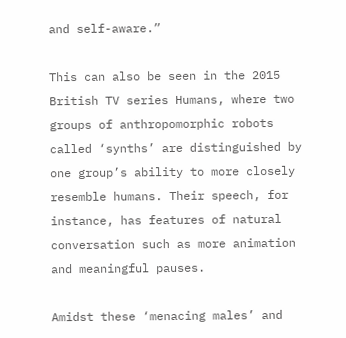and self-aware.”

This can also be seen in the 2015 British TV series Humans, where two groups of anthropomorphic robots called ‘synths’ are distinguished by one group’s ability to more closely resemble humans. Their speech, for instance, has features of natural conversation such as more animation and meaningful pauses.

Amidst these ‘menacing males’ and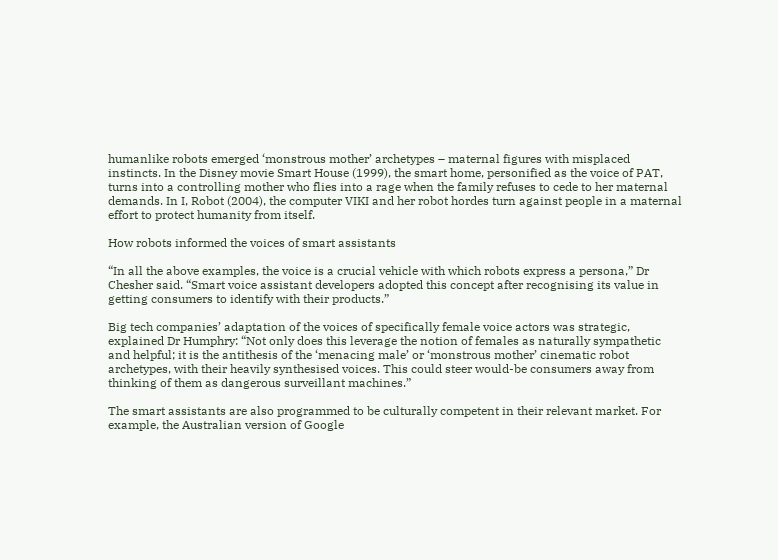humanlike robots emerged ‘monstrous mother’ archetypes – maternal figures with misplaced instincts. In the Disney movie Smart House (1999), the smart home, personified as the voice of PAT, turns into a controlling mother who flies into a rage when the family refuses to cede to her maternal demands. In I, Robot (2004), the computer VIKI and her robot hordes turn against people in a maternal effort to protect humanity from itself.

How robots informed the voices of smart assistants

“In all the above examples, the voice is a crucial vehicle with which robots express a persona,” Dr Chesher said. “Smart voice assistant developers adopted this concept after recognising its value in getting consumers to identify with their products.”

Big tech companies’ adaptation of the voices of specifically female voice actors was strategic, explained Dr Humphry: “Not only does this leverage the notion of females as naturally sympathetic and helpful; it is the antithesis of the ‘menacing male’ or ‘monstrous mother’ cinematic robot archetypes, with their heavily synthesised voices. This could steer would-be consumers away from thinking of them as dangerous surveillant machines.”

The smart assistants are also programmed to be culturally competent in their relevant market. For example, the Australian version of Google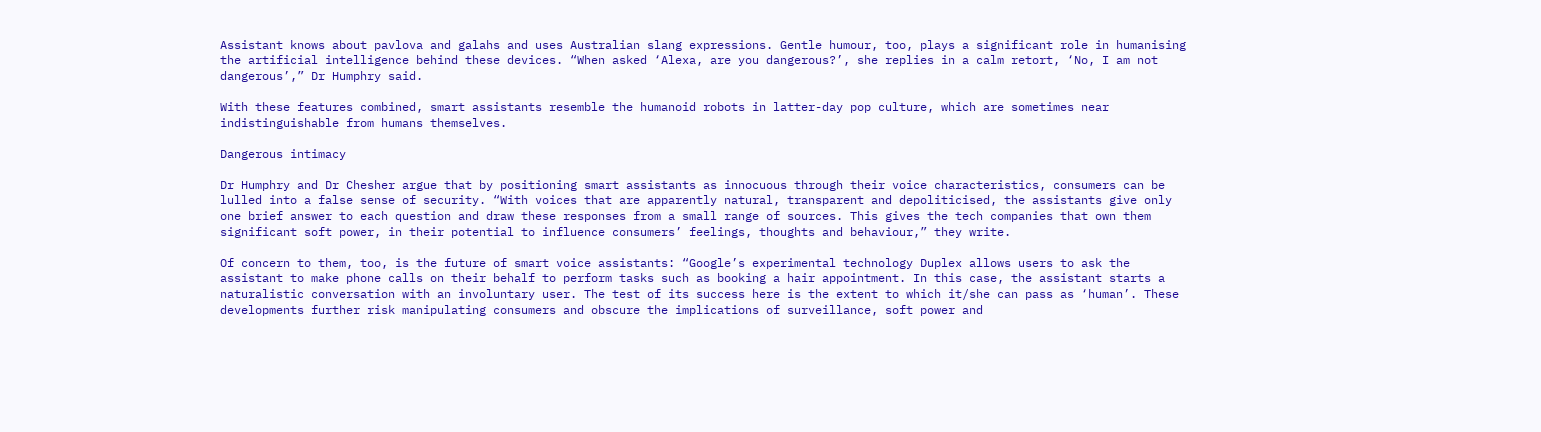Assistant knows about pavlova and galahs and uses Australian slang expressions. Gentle humour, too, plays a significant role in humanising the artificial intelligence behind these devices. “When asked ‘Alexa, are you dangerous?’, she replies in a calm retort, ‘No, I am not dangerous’,” Dr Humphry said.

With these features combined, smart assistants resemble the humanoid robots in latter-day pop culture, which are sometimes near indistinguishable from humans themselves.

Dangerous intimacy

Dr Humphry and Dr Chesher argue that by positioning smart assistants as innocuous through their voice characteristics, consumers can be lulled into a false sense of security. “With voices that are apparently natural, transparent and depoliticised, the assistants give only one brief answer to each question and draw these responses from a small range of sources. This gives the tech companies that own them significant soft power, in their potential to influence consumers’ feelings, thoughts and behaviour,” they write.

Of concern to them, too, is the future of smart voice assistants: “Google’s experimental technology Duplex allows users to ask the assistant to make phone calls on their behalf to perform tasks such as booking a hair appointment. In this case, the assistant starts a naturalistic conversation with an involuntary user. The test of its success here is the extent to which it/she can pass as ‘human’. These developments further risk manipulating consumers and obscure the implications of surveillance, soft power and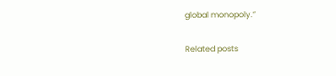global monopoly.”

Related posts